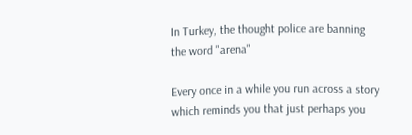In Turkey, the thought police are banning the word "arena"

Every once in a while you run across a story which reminds you that just perhaps you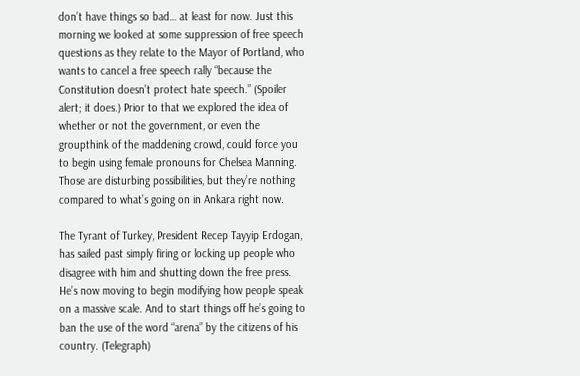don’t have things so bad… at least for now. Just this morning we looked at some suppression of free speech questions as they relate to the Mayor of Portland, who wants to cancel a free speech rally “because the Constitution doesn’t protect hate speech.” (Spoiler alert; it does.) Prior to that we explored the idea of whether or not the government, or even the groupthink of the maddening crowd, could force you to begin using female pronouns for Chelsea Manning. Those are disturbing possibilities, but they’re nothing compared to what’s going on in Ankara right now.

The Tyrant of Turkey, President Recep Tayyip Erdogan, has sailed past simply firing or locking up people who disagree with him and shutting down the free press. He’s now moving to begin modifying how people speak on a massive scale. And to start things off he’s going to ban the use of the word “arena” by the citizens of his country. (Telegraph)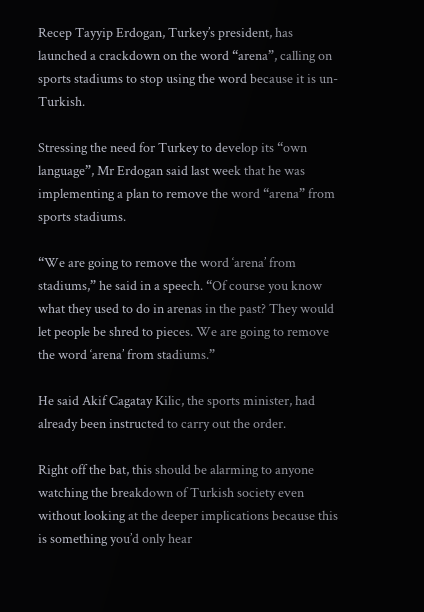Recep Tayyip Erdogan, Turkey’s president, has launched a crackdown on the word “arena”, calling on sports stadiums to stop using the word because it is un-Turkish.

Stressing the need for Turkey to develop its “own language”, Mr Erdogan said last week that he was implementing a plan to remove the word “arena” from sports stadiums.

“We are going to remove the word ‘arena’ from stadiums,” he said in a speech. “Of course you know what they used to do in arenas in the past? They would let people be shred to pieces. We are going to remove the word ‘arena’ from stadiums.”

He said Akif Cagatay Kilic, the sports minister, had already been instructed to carry out the order.

Right off the bat, this should be alarming to anyone watching the breakdown of Turkish society even without looking at the deeper implications because this is something you’d only hear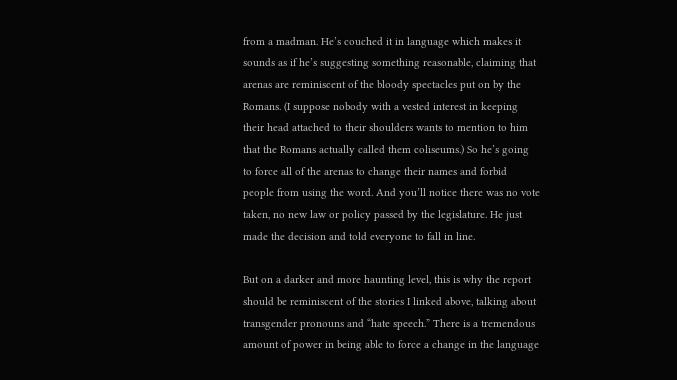from a madman. He’s couched it in language which makes it sounds as if he’s suggesting something reasonable, claiming that arenas are reminiscent of the bloody spectacles put on by the Romans. (I suppose nobody with a vested interest in keeping their head attached to their shoulders wants to mention to him that the Romans actually called them coliseums.) So he’s going to force all of the arenas to change their names and forbid people from using the word. And you’ll notice there was no vote taken, no new law or policy passed by the legislature. He just made the decision and told everyone to fall in line.

But on a darker and more haunting level, this is why the report should be reminiscent of the stories I linked above, talking about transgender pronouns and “hate speech.” There is a tremendous amount of power in being able to force a change in the language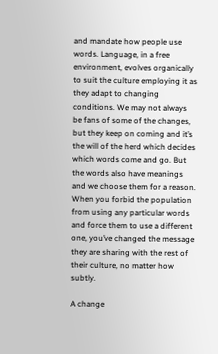and mandate how people use words. Language, in a free environment, evolves organically to suit the culture employing it as they adapt to changing conditions. We may not always be fans of some of the changes, but they keep on coming and it’s the will of the herd which decides which words come and go. But the words also have meanings and we choose them for a reason. When you forbid the population from using any particular words and force them to use a different one, you’ve changed the message they are sharing with the rest of their culture, no matter how subtly.

A change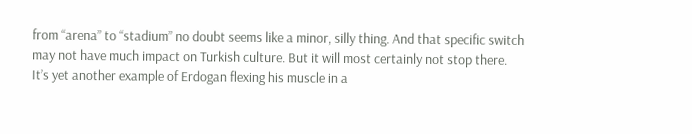from “arena” to “stadium” no doubt seems like a minor, silly thing. And that specific switch may not have much impact on Turkish culture. But it will most certainly not stop there. It’s yet another example of Erdogan flexing his muscle in a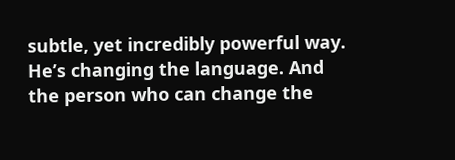subtle, yet incredibly powerful way. He’s changing the language. And the person who can change the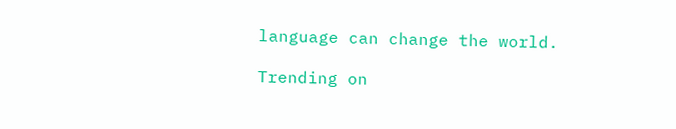language can change the world.

Trending on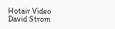Hotair Video
David Strom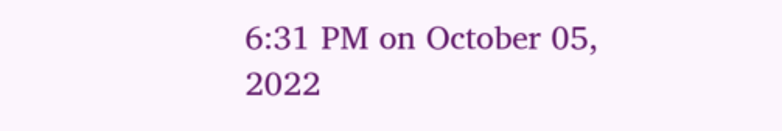6:31 PM on October 05, 2022